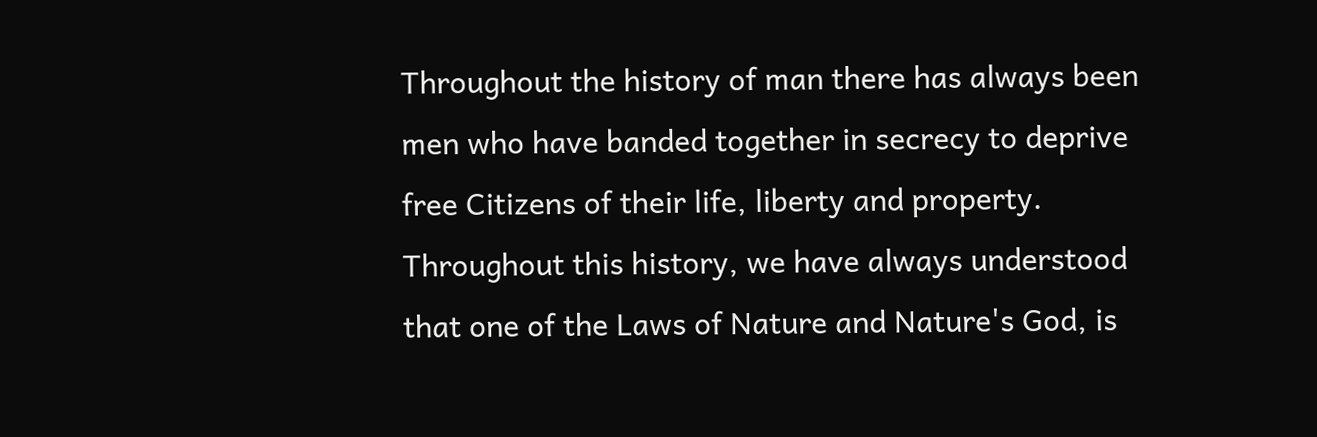Throughout the history of man there has always been men who have banded together in secrecy to deprive free Citizens of their life, liberty and property. Throughout this history, we have always understood that one of the Laws of Nature and Nature's God, is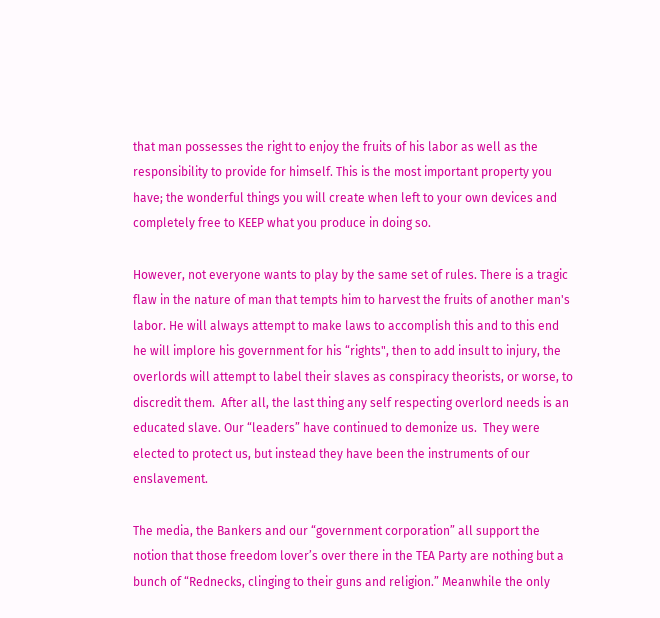that man possesses the right to enjoy the fruits of his labor as well as the responsibility to provide for himself. This is the most important property you have; the wonderful things you will create when left to your own devices and completely free to KEEP what you produce in doing so.

However, not everyone wants to play by the same set of rules. There is a tragic flaw in the nature of man that tempts him to harvest the fruits of another man's labor. He will always attempt to make laws to accomplish this and to this end he will implore his government for his “rights", then to add insult to injury, the overlords will attempt to label their slaves as conspiracy theorists, or worse, to discredit them.  After all, the last thing any self respecting overlord needs is an educated slave. Our “leaders” have continued to demonize us.  They were elected to protect us, but instead they have been the instruments of our enslavement.

The media, the Bankers and our “government corporation” all support the notion that those freedom lover’s over there in the TEA Party are nothing but a bunch of “Rednecks, clinging to their guns and religion.” Meanwhile the only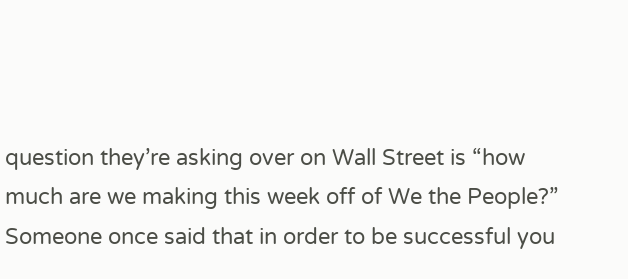question they’re asking over on Wall Street is “how much are we making this week off of We the People?”
Someone once said that in order to be successful you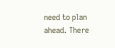need to plan ahead. There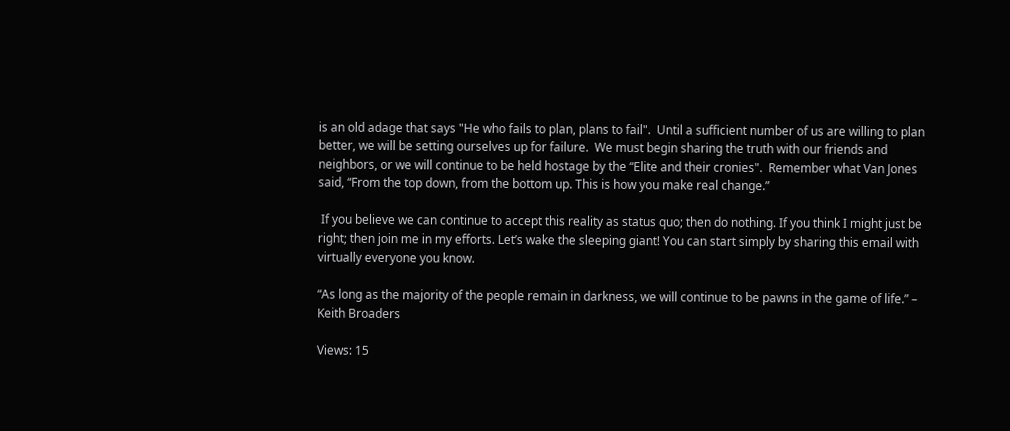is an old adage that says "He who fails to plan, plans to fail".  Until a sufficient number of us are willing to plan better, we will be setting ourselves up for failure.  We must begin sharing the truth with our friends and neighbors, or we will continue to be held hostage by the “Elite and their cronies".  Remember what Van Jones said, “From the top down, from the bottom up. This is how you make real change.”

 If you believe we can continue to accept this reality as status quo; then do nothing. If you think I might just be right; then join me in my efforts. Let’s wake the sleeping giant! You can start simply by sharing this email with virtually everyone you know.

“As long as the majority of the people remain in darkness, we will continue to be pawns in the game of life.” – Keith Broaders

Views: 15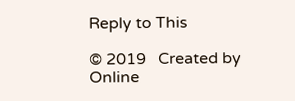Reply to This

© 2019   Created by Online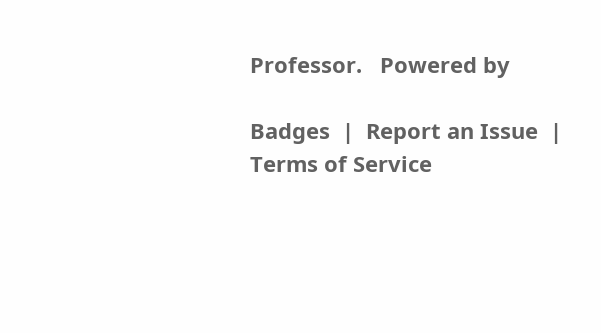Professor.   Powered by

Badges  |  Report an Issue  |  Terms of Service